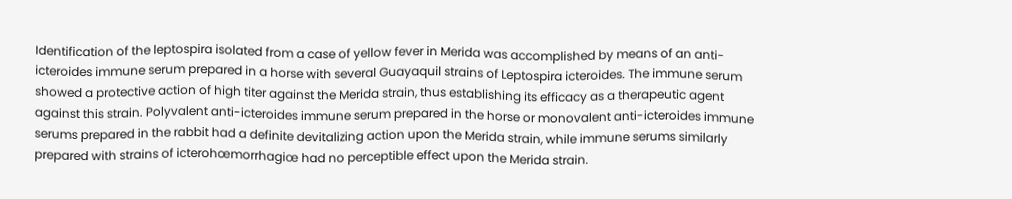Identification of the leptospira isolated from a case of yellow fever in Merida was accomplished by means of an anti-icteroides immune serum prepared in a horse with several Guayaquil strains of Leptospira icteroides. The immune serum showed a protective action of high titer against the Merida strain, thus establishing its efficacy as a therapeutic agent against this strain. Polyvalent anti-icteroides immune serum prepared in the horse or monovalent anti-icteroides immune serums prepared in the rabbit had a definite devitalizing action upon the Merida strain, while immune serums similarly prepared with strains of icterohœmorrhagiœ had no perceptible effect upon the Merida strain.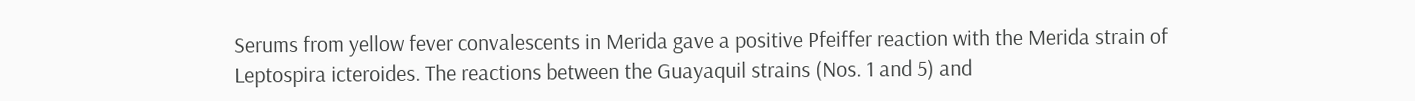Serums from yellow fever convalescents in Merida gave a positive Pfeiffer reaction with the Merida strain of Leptospira icteroides. The reactions between the Guayaquil strains (Nos. 1 and 5) and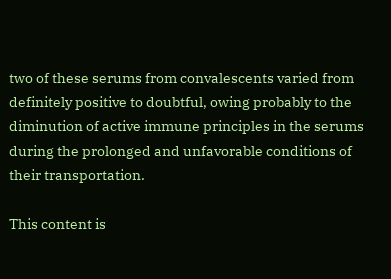two of these serums from convalescents varied from definitely positive to doubtful, owing probably to the diminution of active immune principles in the serums during the prolonged and unfavorable conditions of their transportation.

This content is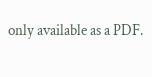only available as a PDF.